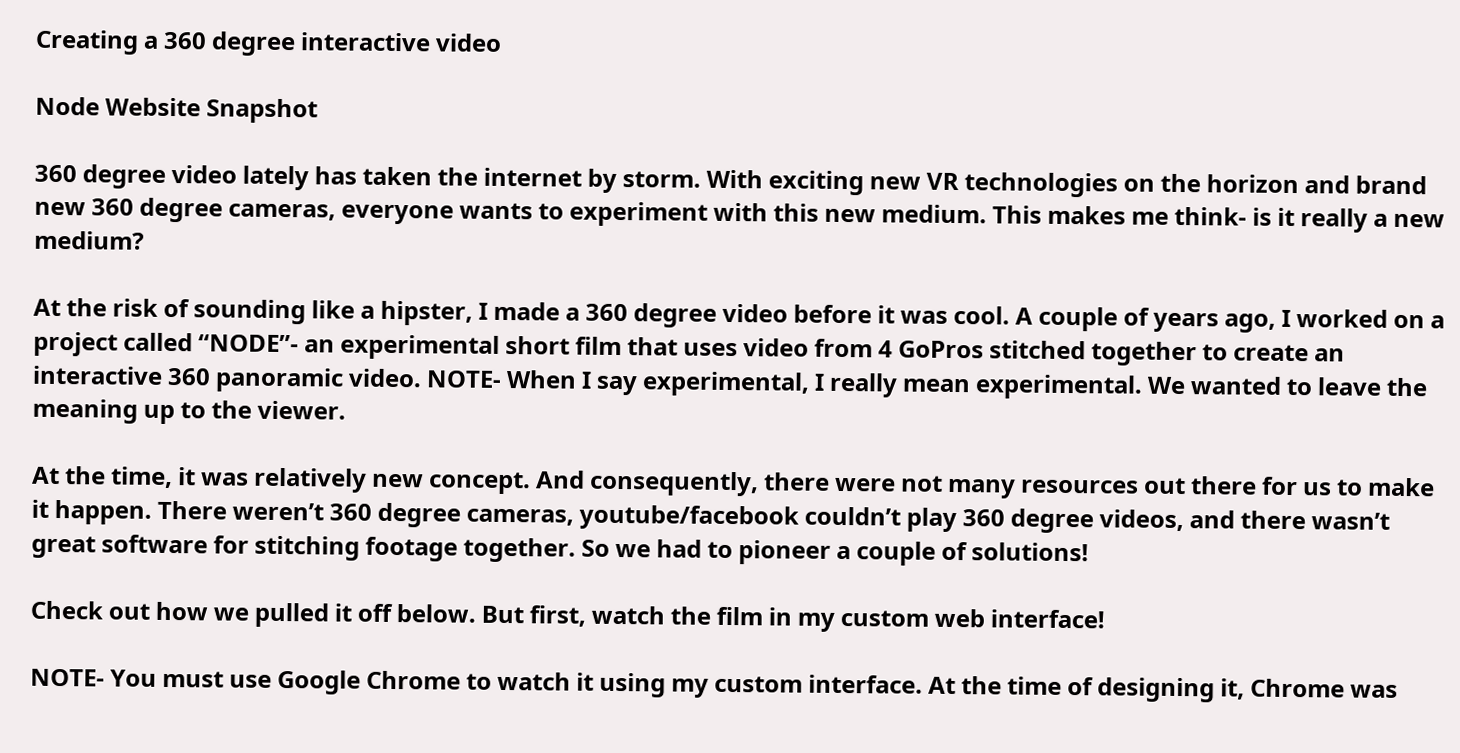Creating a 360 degree interactive video

Node Website Snapshot

360 degree video lately has taken the internet by storm. With exciting new VR technologies on the horizon and brand new 360 degree cameras, everyone wants to experiment with this new medium. This makes me think- is it really a new medium?

At the risk of sounding like a hipster, I made a 360 degree video before it was cool. A couple of years ago, I worked on a project called “NODE”- an experimental short film that uses video from 4 GoPros stitched together to create an interactive 360 panoramic video. NOTE- When I say experimental, I really mean experimental. We wanted to leave the meaning up to the viewer.

At the time, it was relatively new concept. And consequently, there were not many resources out there for us to make it happen. There weren’t 360 degree cameras, youtube/facebook couldn’t play 360 degree videos, and there wasn’t great software for stitching footage together. So we had to pioneer a couple of solutions!

Check out how we pulled it off below. But first, watch the film in my custom web interface!

NOTE- You must use Google Chrome to watch it using my custom interface. At the time of designing it, Chrome was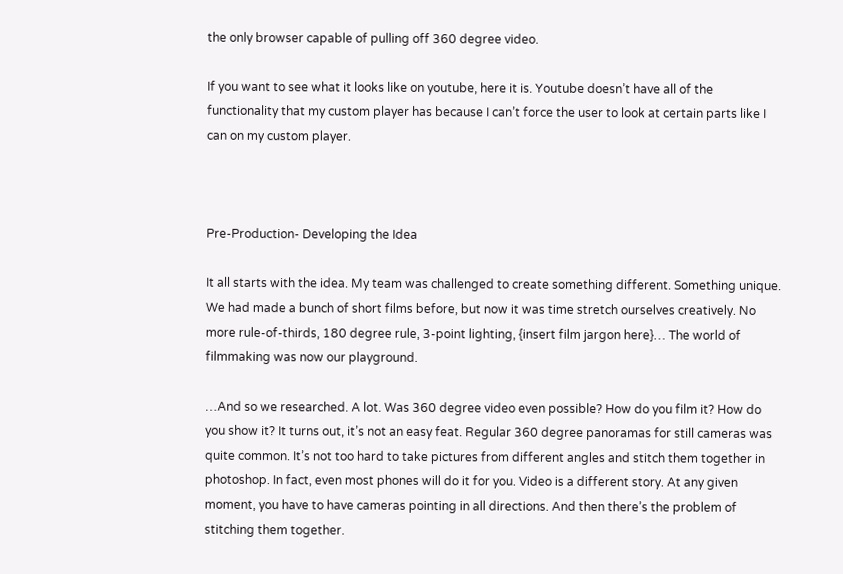the only browser capable of pulling off 360 degree video.

If you want to see what it looks like on youtube, here it is. Youtube doesn’t have all of the functionality that my custom player has because I can’t force the user to look at certain parts like I can on my custom player.



Pre-Production- Developing the Idea

It all starts with the idea. My team was challenged to create something different. Something unique. We had made a bunch of short films before, but now it was time stretch ourselves creatively. No more rule-of-thirds, 180 degree rule, 3-point lighting, {insert film jargon here}… The world of filmmaking was now our playground.

…And so we researched. A lot. Was 360 degree video even possible? How do you film it? How do you show it? It turns out, it’s not an easy feat. Regular 360 degree panoramas for still cameras was quite common. It’s not too hard to take pictures from different angles and stitch them together in photoshop. In fact, even most phones will do it for you. Video is a different story. At any given moment, you have to have cameras pointing in all directions. And then there’s the problem of stitching them together.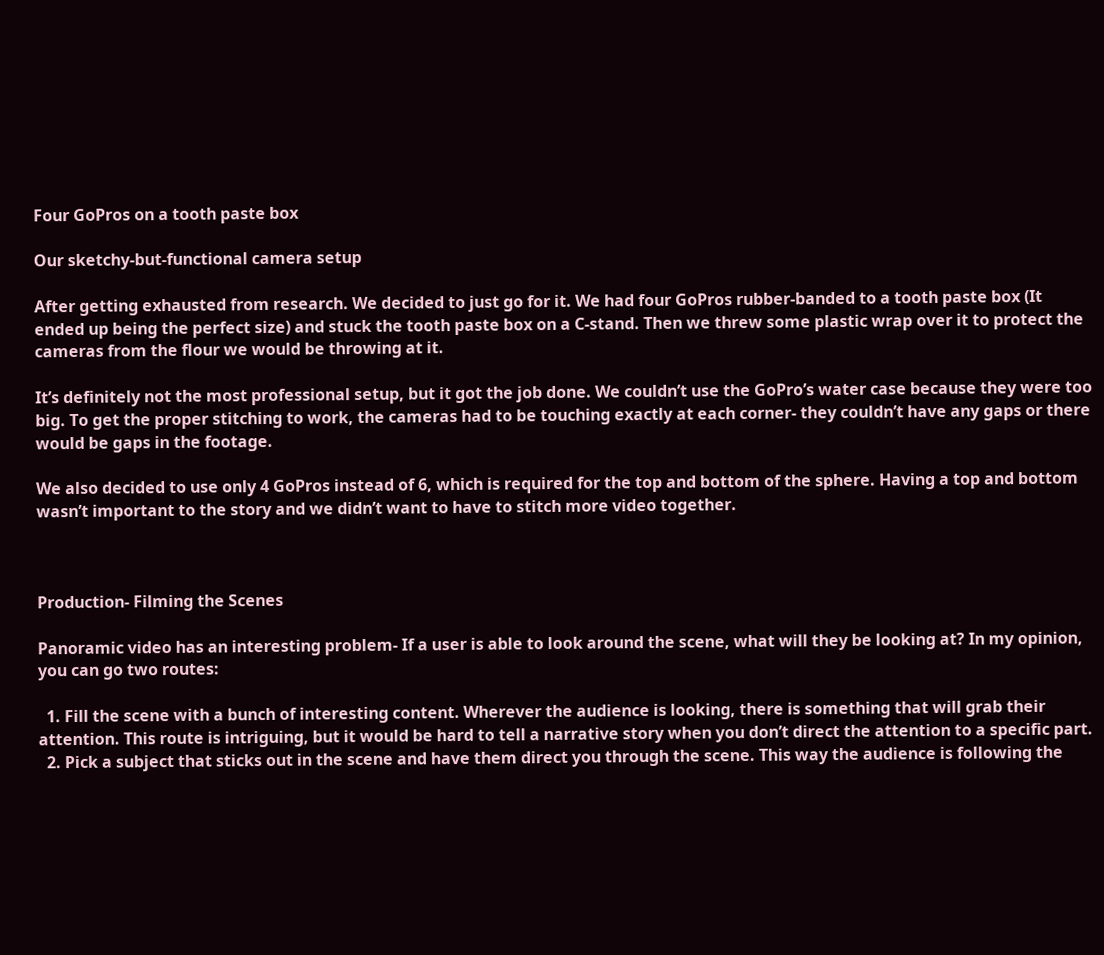Four GoPros on a tooth paste box

Our sketchy-but-functional camera setup

After getting exhausted from research. We decided to just go for it. We had four GoPros rubber-banded to a tooth paste box (It ended up being the perfect size) and stuck the tooth paste box on a C-stand. Then we threw some plastic wrap over it to protect the cameras from the flour we would be throwing at it.

It’s definitely not the most professional setup, but it got the job done. We couldn’t use the GoPro’s water case because they were too big. To get the proper stitching to work, the cameras had to be touching exactly at each corner- they couldn’t have any gaps or there would be gaps in the footage.

We also decided to use only 4 GoPros instead of 6, which is required for the top and bottom of the sphere. Having a top and bottom wasn’t important to the story and we didn’t want to have to stitch more video together.



Production- Filming the Scenes

Panoramic video has an interesting problem- If a user is able to look around the scene, what will they be looking at? In my opinion, you can go two routes:

  1. Fill the scene with a bunch of interesting content. Wherever the audience is looking, there is something that will grab their attention. This route is intriguing, but it would be hard to tell a narrative story when you don’t direct the attention to a specific part.
  2. Pick a subject that sticks out in the scene and have them direct you through the scene. This way the audience is following the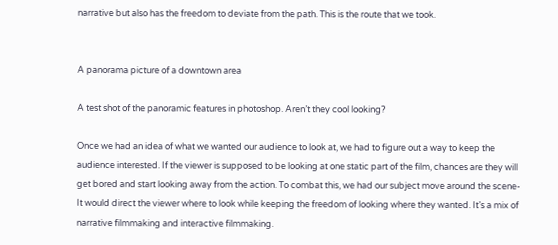narrative but also has the freedom to deviate from the path. This is the route that we took.


A panorama picture of a downtown area

A test shot of the panoramic features in photoshop. Aren’t they cool looking?

Once we had an idea of what we wanted our audience to look at, we had to figure out a way to keep the audience interested. If the viewer is supposed to be looking at one static part of the film, chances are they will get bored and start looking away from the action. To combat this, we had our subject move around the scene- It would direct the viewer where to look while keeping the freedom of looking where they wanted. It’s a mix of narrative filmmaking and interactive filmmaking.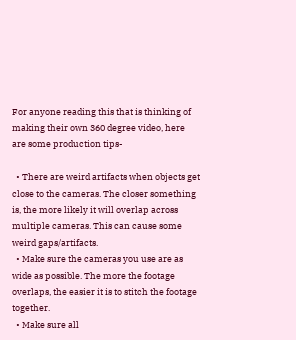For anyone reading this that is thinking of making their own 360 degree video, here are some production tips-

  • There are weird artifacts when objects get close to the cameras. The closer something is, the more likely it will overlap across multiple cameras. This can cause some weird gaps/artifacts.
  • Make sure the cameras you use are as wide as possible. The more the footage overlaps, the easier it is to stitch the footage together.
  • Make sure all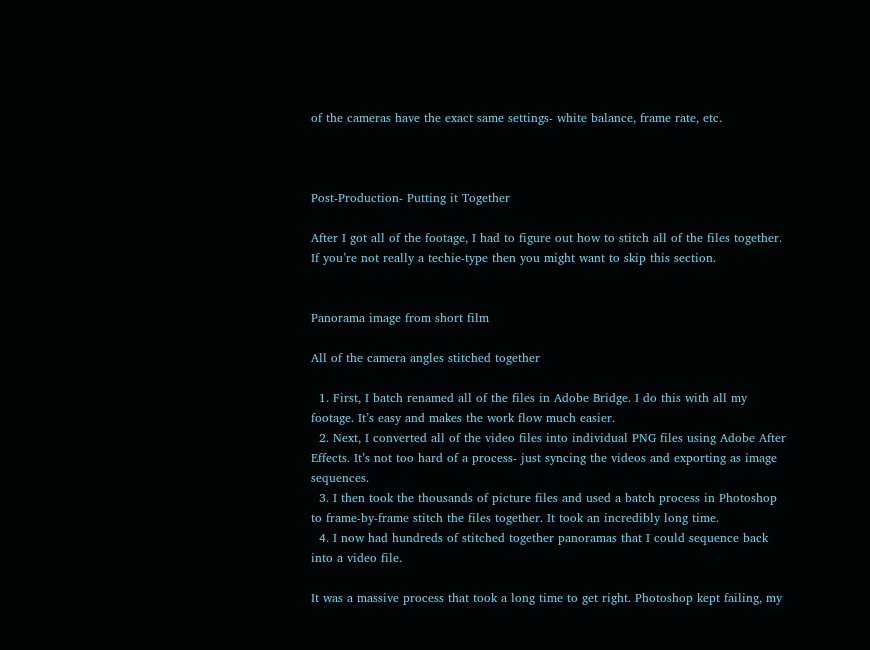of the cameras have the exact same settings- white balance, frame rate, etc.



Post-Production- Putting it Together

After I got all of the footage, I had to figure out how to stitch all of the files together. If you’re not really a techie-type then you might want to skip this section.


Panorama image from short film

All of the camera angles stitched together

  1. First, I batch renamed all of the files in Adobe Bridge. I do this with all my footage. It’s easy and makes the work flow much easier.
  2. Next, I converted all of the video files into individual PNG files using Adobe After Effects. It’s not too hard of a process- just syncing the videos and exporting as image sequences.
  3. I then took the thousands of picture files and used a batch process in Photoshop to frame-by-frame stitch the files together. It took an incredibly long time.
  4. I now had hundreds of stitched together panoramas that I could sequence back into a video file.

It was a massive process that took a long time to get right. Photoshop kept failing, my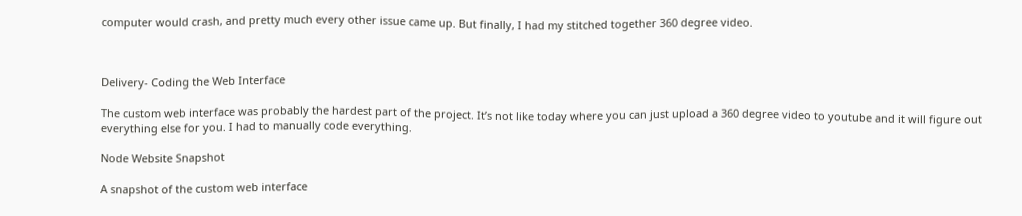computer would crash, and pretty much every other issue came up. But finally, I had my stitched together 360 degree video.



Delivery- Coding the Web Interface

The custom web interface was probably the hardest part of the project. It’s not like today where you can just upload a 360 degree video to youtube and it will figure out everything else for you. I had to manually code everything.

Node Website Snapshot

A snapshot of the custom web interface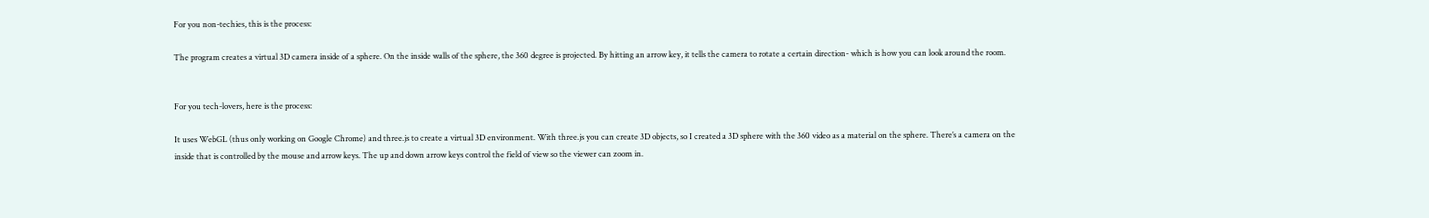For you non-techies, this is the process:

The program creates a virtual 3D camera inside of a sphere. On the inside walls of the sphere, the 360 degree is projected. By hitting an arrow key, it tells the camera to rotate a certain direction- which is how you can look around the room.


For you tech-lovers, here is the process:

It uses WebGL (thus only working on Google Chrome) and three.js to create a virtual 3D environment. With three.js you can create 3D objects, so I created a 3D sphere with the 360 video as a material on the sphere. There’s a camera on the inside that is controlled by the mouse and arrow keys. The up and down arrow keys control the field of view so the viewer can zoom in.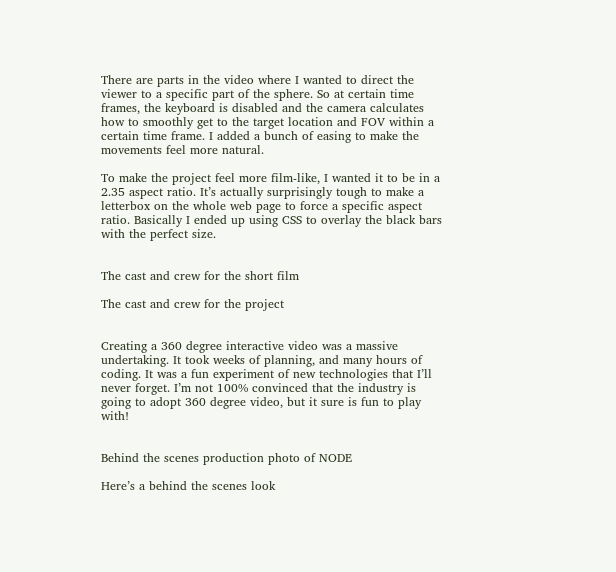There are parts in the video where I wanted to direct the viewer to a specific part of the sphere. So at certain time frames, the keyboard is disabled and the camera calculates how to smoothly get to the target location and FOV within a certain time frame. I added a bunch of easing to make the movements feel more natural.

To make the project feel more film-like, I wanted it to be in a 2.35 aspect ratio. It’s actually surprisingly tough to make a letterbox on the whole web page to force a specific aspect ratio. Basically I ended up using CSS to overlay the black bars with the perfect size.


The cast and crew for the short film

The cast and crew for the project


Creating a 360 degree interactive video was a massive undertaking. It took weeks of planning, and many hours of coding. It was a fun experiment of new technologies that I’ll never forget. I’m not 100% convinced that the industry is going to adopt 360 degree video, but it sure is fun to play with!


Behind the scenes production photo of NODE

Here’s a behind the scenes look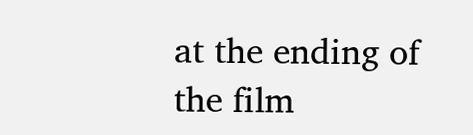at the ending of the film